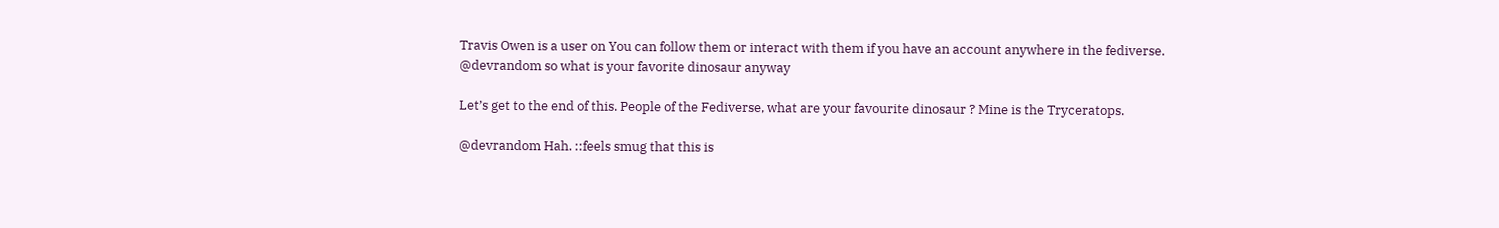Travis Owen is a user on You can follow them or interact with them if you have an account anywhere in the fediverse.
@devrandom so what is your favorite dinosaur anyway

Let’s get to the end of this. People of the Fediverse, what are your favourite dinosaur ? Mine is the Tryceratops.

@devrandom Hah. ::feels smug that this is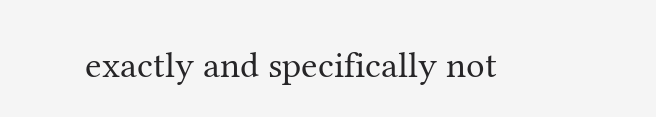exactly and specifically not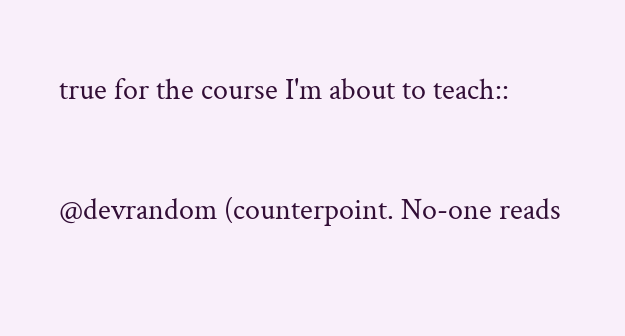true for the course I'm about to teach::

@devrandom (counterpoint. No-one reads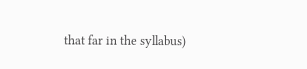that far in the syllabus)